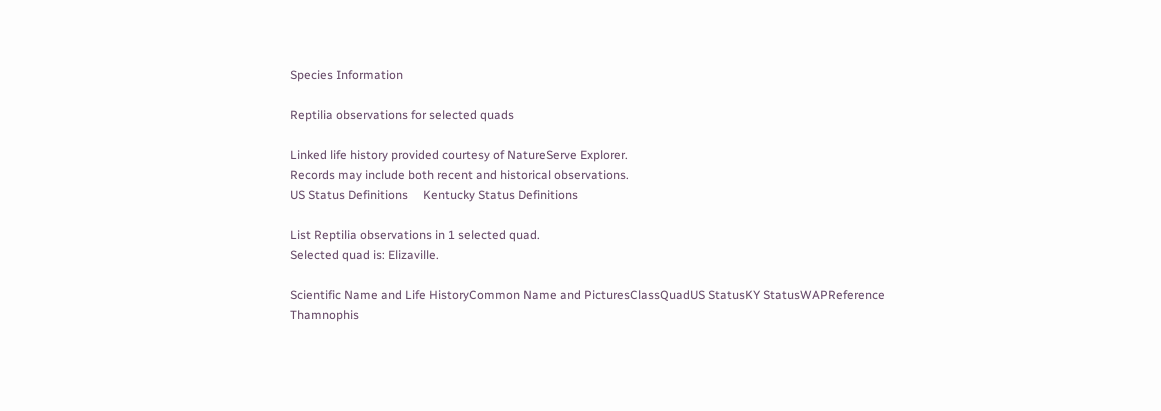Species Information

Reptilia observations for selected quads

Linked life history provided courtesy of NatureServe Explorer.
Records may include both recent and historical observations.
US Status Definitions     Kentucky Status Definitions

List Reptilia observations in 1 selected quad.
Selected quad is: Elizaville.

Scientific Name and Life HistoryCommon Name and PicturesClassQuadUS StatusKY StatusWAPReference
Thamnophis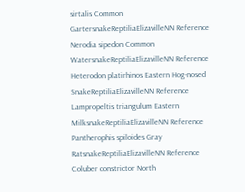sirtalis Common GartersnakeReptiliaElizavilleNN Reference
Nerodia sipedon Common WatersnakeReptiliaElizavilleNN Reference
Heterodon platirhinos Eastern Hog-nosed SnakeReptiliaElizavilleNN Reference
Lampropeltis triangulum Eastern MilksnakeReptiliaElizavilleNN Reference
Pantherophis spiloides Gray RatsnakeReptiliaElizavilleNN Reference
Coluber constrictor North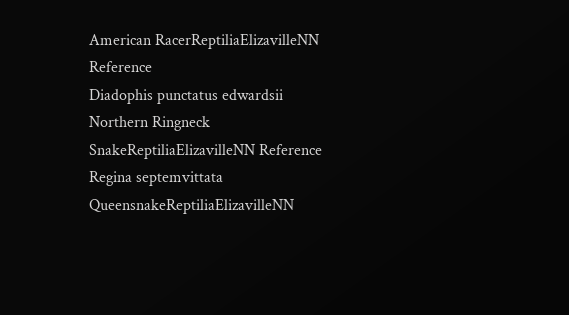American RacerReptiliaElizavilleNN Reference
Diadophis punctatus edwardsii Northern Ringneck SnakeReptiliaElizavilleNN Reference
Regina septemvittata QueensnakeReptiliaElizavilleNN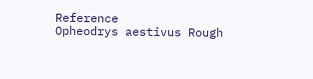Reference
Opheodrys aestivus Rough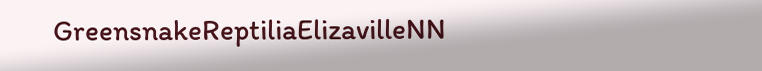GreensnakeReptiliaElizavilleNN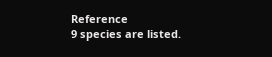Reference
9 species are listed.